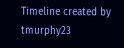Timeline created by tmurphy23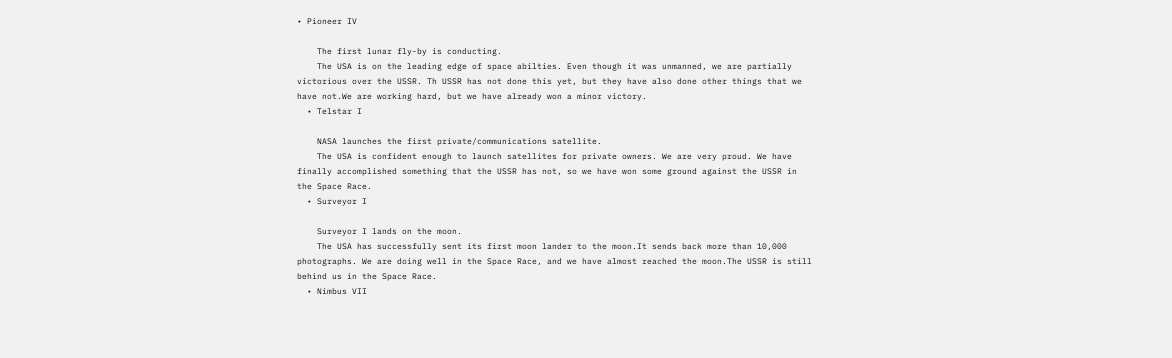• Pioneer IV

    The first lunar fly-by is conducting.
    The USA is on the leading edge of space abilties. Even though it was unmanned, we are partially victorious over the USSR. Th USSR has not done this yet, but they have also done other things that we have not.We are working hard, but we have already won a minor victory.
  • Telstar I

    NASA launches the first private/communications satellite.
    The USA is confident enough to launch satellites for private owners. We are very proud. We have finally accomplished something that the USSR has not, so we have won some ground against the USSR in the Space Race.
  • Surveyor I

    Surveyor I lands on the moon.
    The USA has successfully sent its first moon lander to the moon.It sends back more than 10,000 photographs. We are doing well in the Space Race, and we have almost reached the moon.The USSR is still behind us in the Space Race.
  • Nimbus VII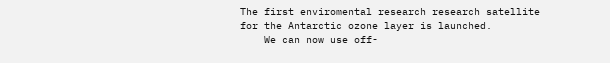The first enviromental research research satellite for the Antarctic ozone layer is launched.
    We can now use off-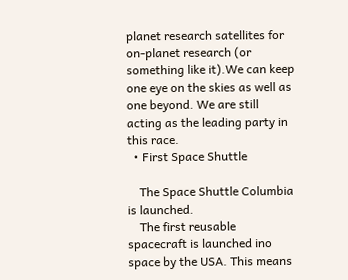planet research satellites for on-planet research (or something like it).We can keep one eye on the skies as well as one beyond. We are still acting as the leading party in this race.
  • First Space Shuttle

    The Space Shuttle Columbia is launched.
    The first reusable spacecraft is launched ino space by the USA. This means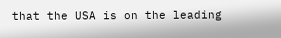that the USA is on the leading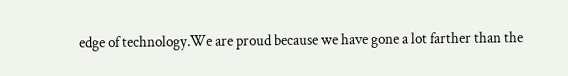edge of technology.We are proud because we have gone a lot farther than the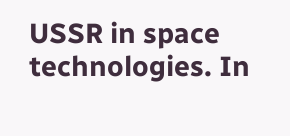USSR in space technologies. In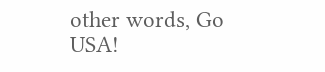other words, Go USA!